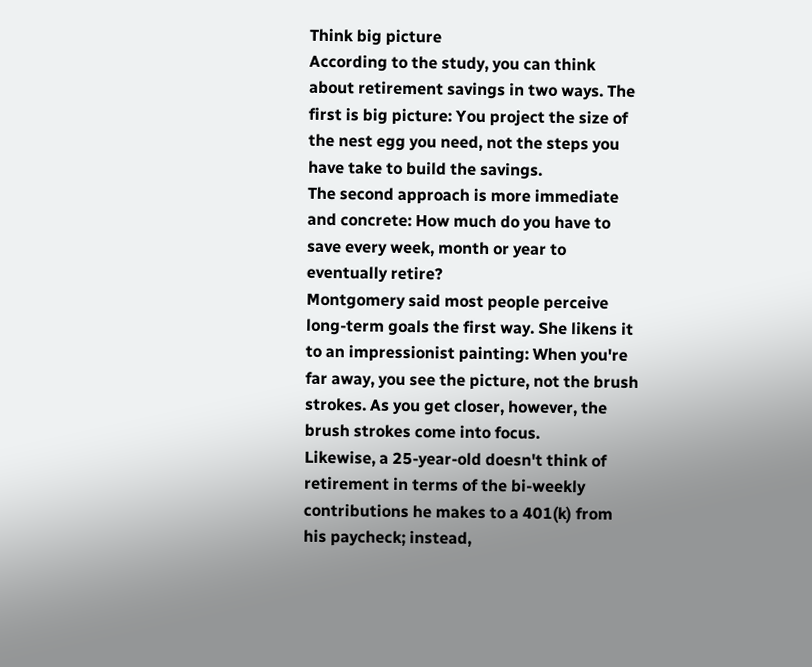Think big picture
According to the study, you can think about retirement savings in two ways. The first is big picture: You project the size of the nest egg you need, not the steps you have take to build the savings.
The second approach is more immediate and concrete: How much do you have to save every week, month or year to eventually retire?
Montgomery said most people perceive long-term goals the first way. She likens it to an impressionist painting: When you're far away, you see the picture, not the brush strokes. As you get closer, however, the brush strokes come into focus.
Likewise, a 25-year-old doesn't think of retirement in terms of the bi-weekly contributions he makes to a 401(k) from his paycheck; instead,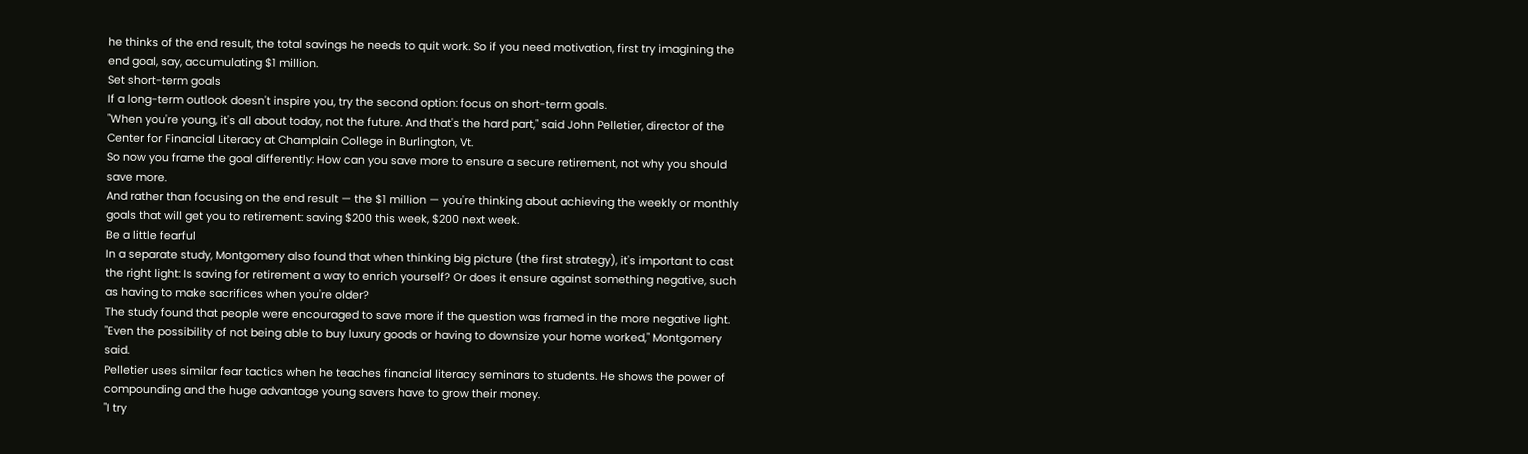he thinks of the end result, the total savings he needs to quit work. So if you need motivation, first try imagining the end goal, say, accumulating $1 million.
Set short-term goals
If a long-term outlook doesn't inspire you, try the second option: focus on short-term goals.
"When you're young, it's all about today, not the future. And that's the hard part," said John Pelletier, director of the Center for Financial Literacy at Champlain College in Burlington, Vt.
So now you frame the goal differently: How can you save more to ensure a secure retirement, not why you should save more.
And rather than focusing on the end result — the $1 million — you're thinking about achieving the weekly or monthly goals that will get you to retirement: saving $200 this week, $200 next week.
Be a little fearful
In a separate study, Montgomery also found that when thinking big picture (the first strategy), it's important to cast the right light: Is saving for retirement a way to enrich yourself? Or does it ensure against something negative, such as having to make sacrifices when you're older?
The study found that people were encouraged to save more if the question was framed in the more negative light.
"Even the possibility of not being able to buy luxury goods or having to downsize your home worked," Montgomery said.
Pelletier uses similar fear tactics when he teaches financial literacy seminars to students. He shows the power of compounding and the huge advantage young savers have to grow their money.
"I try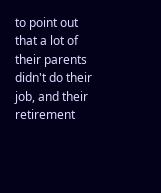to point out that a lot of their parents didn't do their job, and their retirement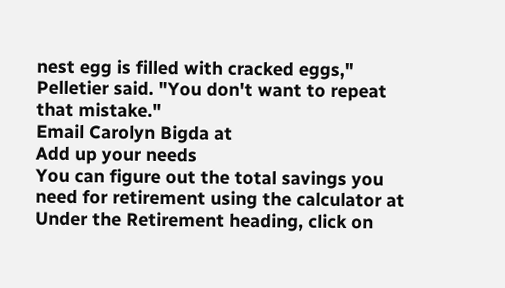nest egg is filled with cracked eggs," Pelletier said. "You don't want to repeat that mistake."
Email Carolyn Bigda at
Add up your needs
You can figure out the total savings you need for retirement using the calculator at Under the Retirement heading, click on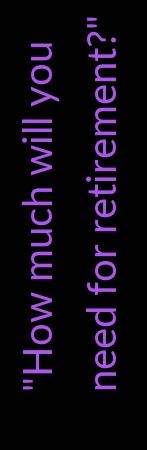"How much will you need for retirement?"